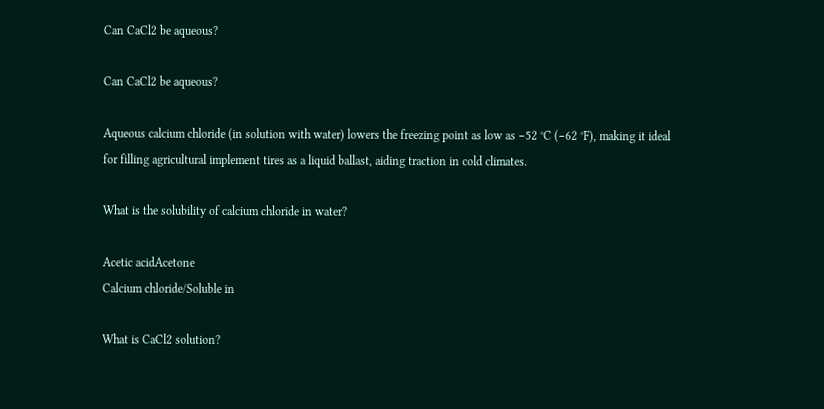Can CaCl2 be aqueous?

Can CaCl2 be aqueous?

Aqueous calcium chloride (in solution with water) lowers the freezing point as low as −52 °C (−62 °F), making it ideal for filling agricultural implement tires as a liquid ballast, aiding traction in cold climates.

What is the solubility of calcium chloride in water?

Acetic acidAcetone
Calcium chloride/Soluble in

What is CaCl2 solution?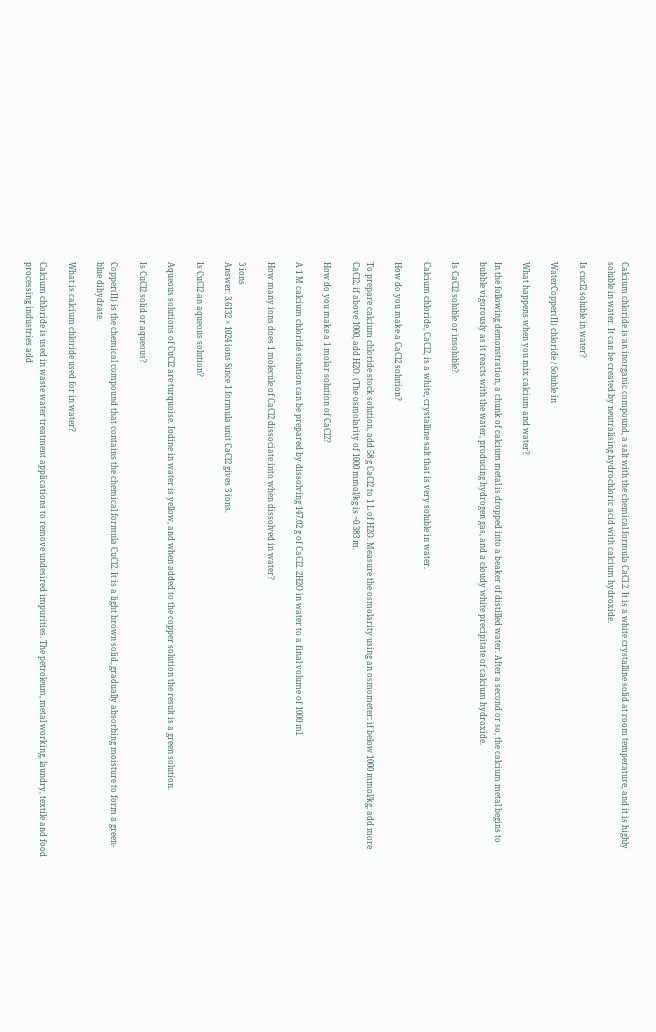Calcium chloride is an inorganic compound, a salt with the chemical formula CaCl 2. It is a white crystalline solid at room temperature, and it is highly soluble in water. It can be created by neutralising hydrochloric acid with calcium hydroxide.

Is cucl2 soluble in water?

WaterCopper(II) chloride / Soluble in

What happens when you mix calcium and water?

In the following demonstration, a chunk of calcium metal is dropped into a beaker of distilled water. After a second or so, the calcium metal begins to bubble vigorously as it reacts with the water, producing hydrogen gas, and a cloudy white precipitate of calcium hydroxide.

Is CaCl2 soluble or insoluble?

Calcium chloride, CaCl2, is a white, crystalline salt that is very soluble in water.

How do you make a CaCl2 solution?

To prepare calcium chloride stock solution, add 58 g CaCl2 to 1 L of H2O. Measure the osmolarity using an osmometer: if below 1000 mmol/kg, add more CaCl2; if above 1000, add H2O. (The osmolarity of 1000 mmol/kg is ~0.383 m.

How do you make a 1 molar solution of CaCl2?

A 1 M calcium chloride solution can be prepared by dissolving 147.02 g of CaCl2. 2H2O in water to a final volume of 1000 ml.

How many ions does 1 molecule of CaCl2 dissociate into when dissolved in water?

3 ions
Answer: 3.6132 × 1024 ions Since 1 formula unit CaCl2 gives 3 ions.

Is CuCl2 an aqueous solution?

Aqueous solutions of CuCl2 are turquoise. Iodine in water is yellow, and when added to the copper solution the result is a green solution.

Is CuCl2 solid or aqueous?

Copper(II) is the chemical compound that contains the chemical formula CuCl2. It is a light brown solid, gradually absorbing moisture to form a green-blue dihydrate.

What is calcium chloride used for in water?

Calcium chloride is used in waste water treatment applications to remove undesired impurities. The petroleum, metal working, laundry, textile and food processing industries add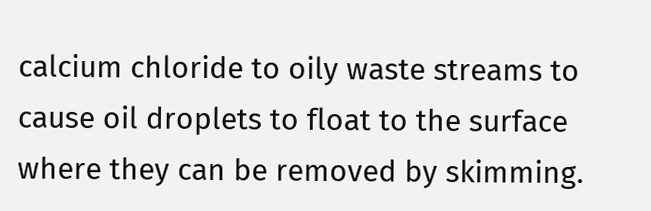calcium chloride to oily waste streams to cause oil droplets to float to the surface where they can be removed by skimming.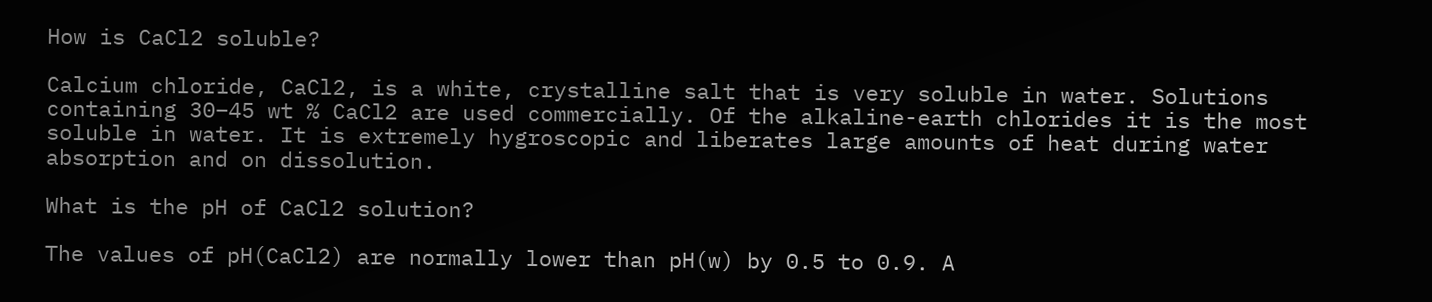How is CaCl2 soluble?

Calcium chloride, CaCl2, is a white, crystalline salt that is very soluble in water. Solutions containing 30–45 wt % CaCl2 are used commercially. Of the alkaline-earth chlorides it is the most soluble in water. It is extremely hygroscopic and liberates large amounts of heat during water absorption and on dissolution.

What is the pH of CaCl2 solution?

The values of pH(CaCl2) are normally lower than pH(w) by 0.5 to 0.9. A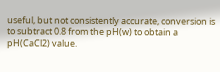useful, but not consistently accurate, conversion is to subtract 0.8 from the pH(w) to obtain a pH(CaCl2) value.